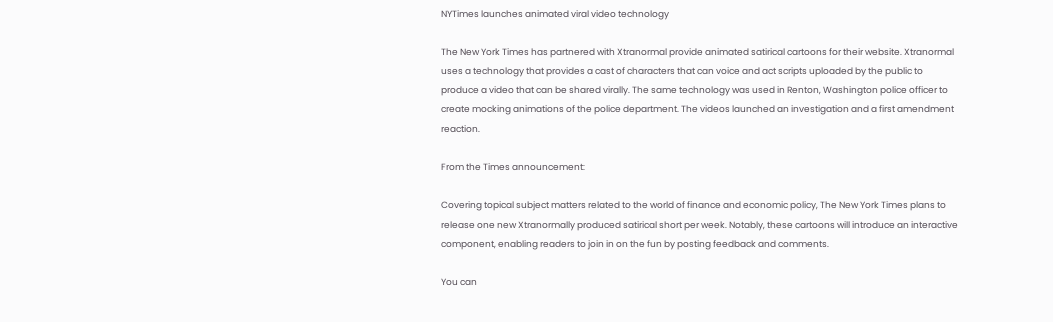NYTimes launches animated viral video technology

The New York Times has partnered with Xtranormal provide animated satirical cartoons for their website. Xtranormal uses a technology that provides a cast of characters that can voice and act scripts uploaded by the public to produce a video that can be shared virally. The same technology was used in Renton, Washington police officer to create mocking animations of the police department. The videos launched an investigation and a first amendment reaction.

From the Times announcement:

Covering topical subject matters related to the world of finance and economic policy, The New York Times plans to release one new Xtranormally produced satirical short per week. Notably, these cartoons will introduce an interactive component, enabling readers to join in on the fun by posting feedback and comments.

You can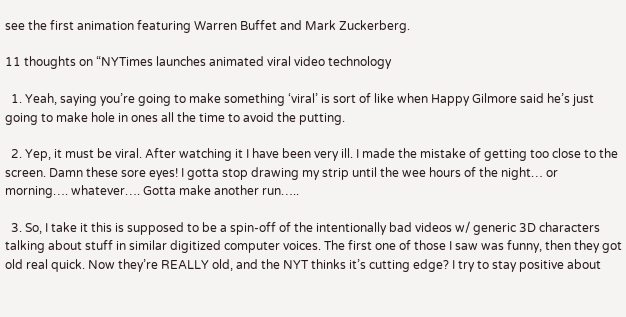see the first animation featuring Warren Buffet and Mark Zuckerberg.

11 thoughts on “NYTimes launches animated viral video technology

  1. Yeah, saying you’re going to make something ‘viral’ is sort of like when Happy Gilmore said he’s just going to make hole in ones all the time to avoid the putting.

  2. Yep, it must be viral. After watching it I have been very ill. I made the mistake of getting too close to the screen. Damn these sore eyes! I gotta stop drawing my strip until the wee hours of the night… or morning…. whatever…. Gotta make another run…..

  3. So, I take it this is supposed to be a spin-off of the intentionally bad videos w/ generic 3D characters talking about stuff in similar digitized computer voices. The first one of those I saw was funny, then they got old real quick. Now they’re REALLY old, and the NYT thinks it’s cutting edge? I try to stay positive about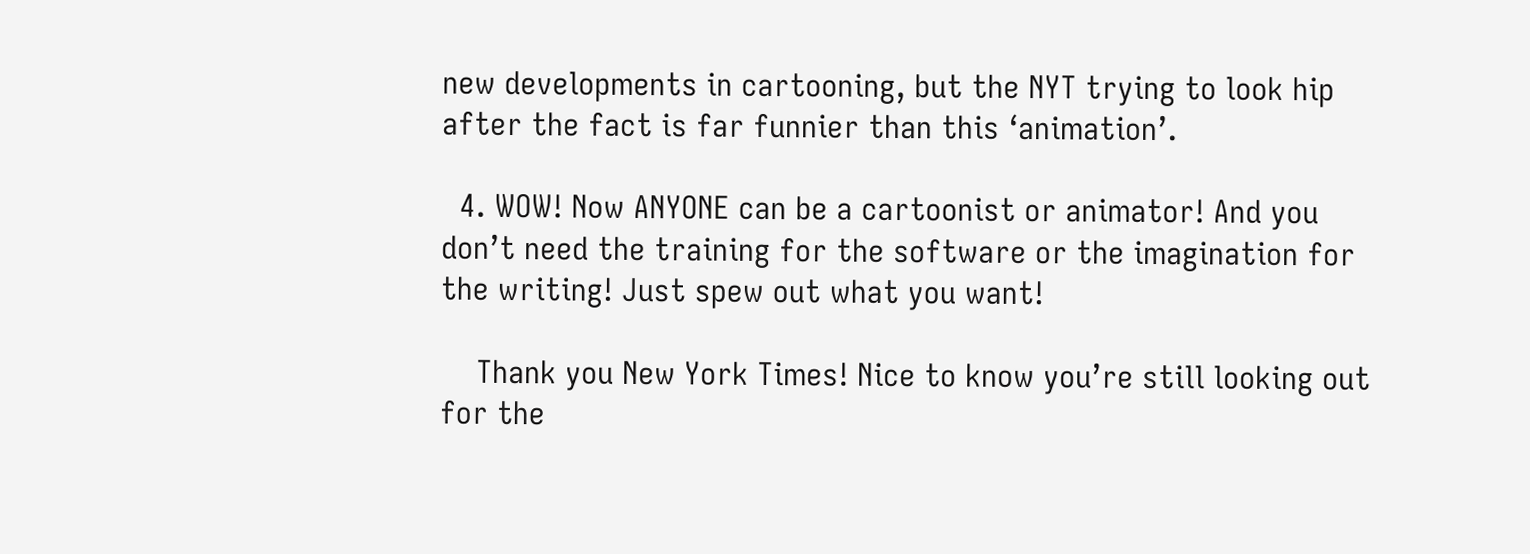new developments in cartooning, but the NYT trying to look hip after the fact is far funnier than this ‘animation’.

  4. WOW! Now ANYONE can be a cartoonist or animator! And you don’t need the training for the software or the imagination for the writing! Just spew out what you want!

    Thank you New York Times! Nice to know you’re still looking out for the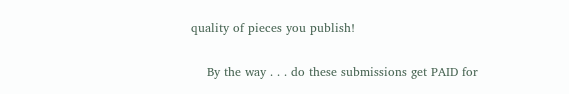quality of pieces you publish!

    By the way . . . do these submissions get PAID for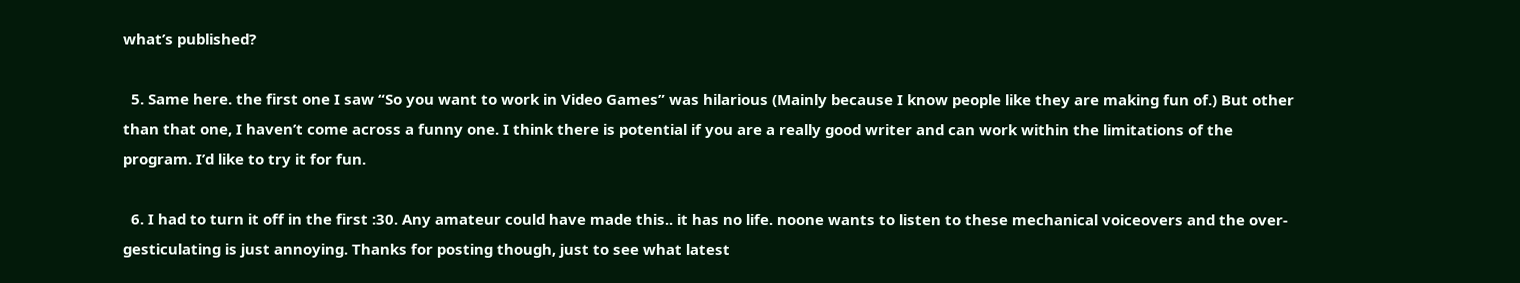what’s published?

  5. Same here. the first one I saw “So you want to work in Video Games” was hilarious (Mainly because I know people like they are making fun of.) But other than that one, I haven’t come across a funny one. I think there is potential if you are a really good writer and can work within the limitations of the program. I’d like to try it for fun.

  6. I had to turn it off in the first :30. Any amateur could have made this.. it has no life. noone wants to listen to these mechanical voiceovers and the over-gesticulating is just annoying. Thanks for posting though, just to see what latest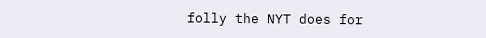folly the NYT does for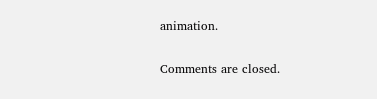animation.

Comments are closed.